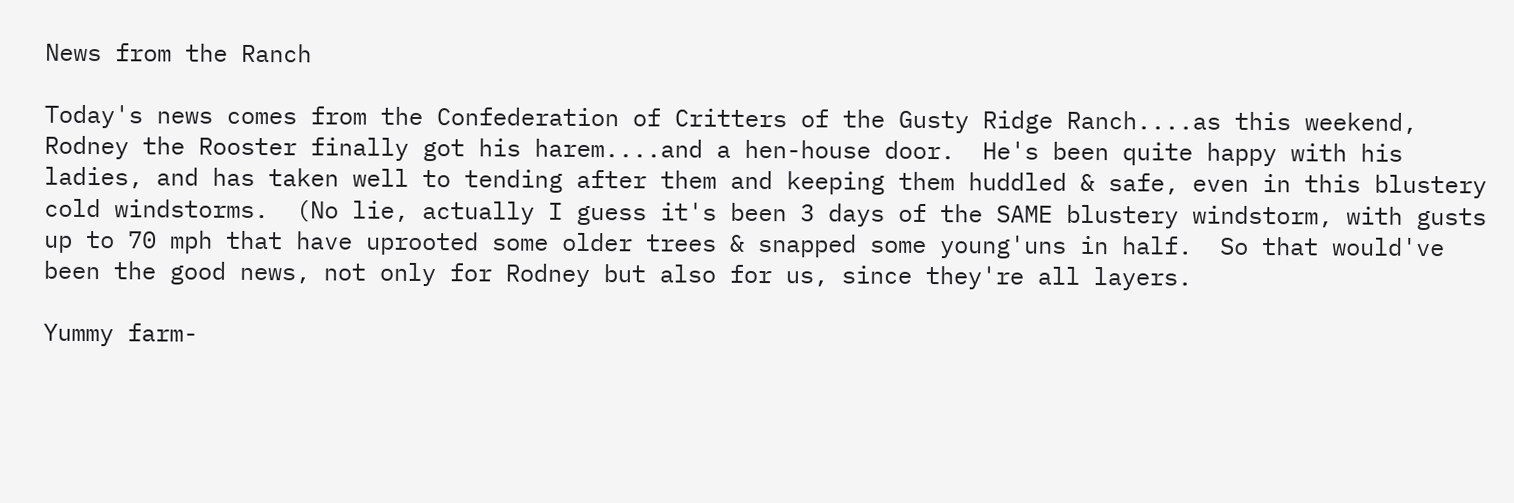News from the Ranch

Today's news comes from the Confederation of Critters of the Gusty Ridge Ranch....as this weekend, Rodney the Rooster finally got his harem....and a hen-house door.  He's been quite happy with his ladies, and has taken well to tending after them and keeping them huddled & safe, even in this blustery cold windstorms.  (No lie, actually I guess it's been 3 days of the SAME blustery windstorm, with gusts up to 70 mph that have uprooted some older trees & snapped some young'uns in half.  So that would've been the good news, not only for Rodney but also for us, since they're all layers.

Yummy farm-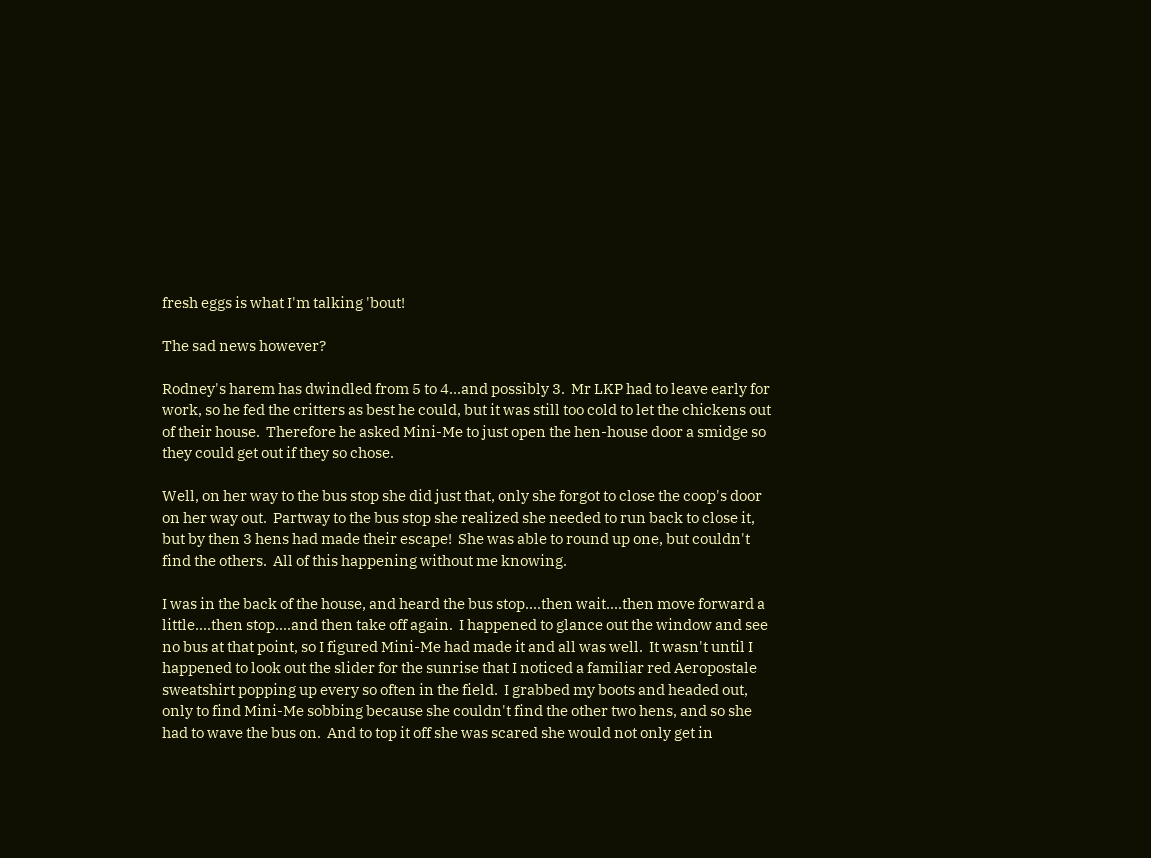fresh eggs is what I'm talking 'bout!

The sad news however?

Rodney's harem has dwindled from 5 to 4...and possibly 3.  Mr LKP had to leave early for work, so he fed the critters as best he could, but it was still too cold to let the chickens out of their house.  Therefore he asked Mini-Me to just open the hen-house door a smidge so they could get out if they so chose.

Well, on her way to the bus stop she did just that, only she forgot to close the coop's door on her way out.  Partway to the bus stop she realized she needed to run back to close it, but by then 3 hens had made their escape!  She was able to round up one, but couldn't find the others.  All of this happening without me knowing.

I was in the back of the house, and heard the bus stop....then wait....then move forward a little....then stop....and then take off again.  I happened to glance out the window and see no bus at that point, so I figured Mini-Me had made it and all was well.  It wasn't until I happened to look out the slider for the sunrise that I noticed a familiar red Aeropostale sweatshirt popping up every so often in the field.  I grabbed my boots and headed out, only to find Mini-Me sobbing because she couldn't find the other two hens, and so she had to wave the bus on.  And to top it off she was scared she would not only get in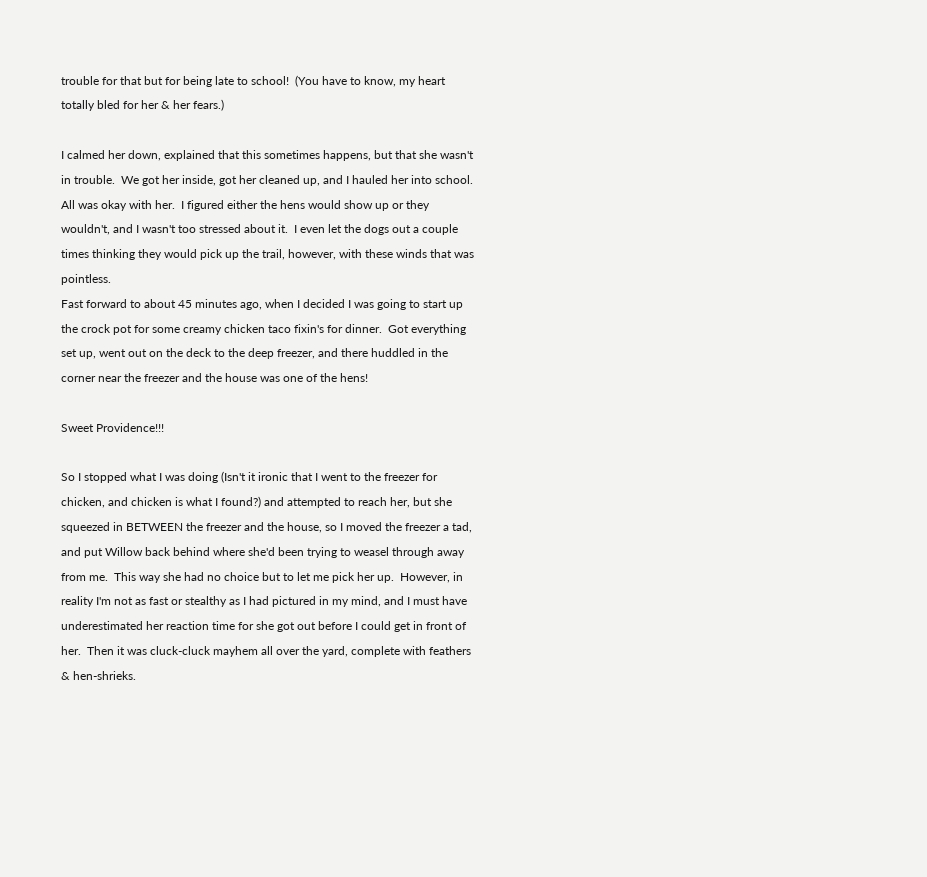trouble for that but for being late to school!  (You have to know, my heart totally bled for her & her fears.)

I calmed her down, explained that this sometimes happens, but that she wasn't in trouble.  We got her inside, got her cleaned up, and I hauled her into school.  All was okay with her.  I figured either the hens would show up or they wouldn't, and I wasn't too stressed about it.  I even let the dogs out a couple times thinking they would pick up the trail, however, with these winds that was pointless.
Fast forward to about 45 minutes ago, when I decided I was going to start up the crock pot for some creamy chicken taco fixin's for dinner.  Got everything set up, went out on the deck to the deep freezer, and there huddled in the corner near the freezer and the house was one of the hens!

Sweet Providence!!!

So I stopped what I was doing (Isn't it ironic that I went to the freezer for chicken, and chicken is what I found?) and attempted to reach her, but she squeezed in BETWEEN the freezer and the house, so I moved the freezer a tad, and put Willow back behind where she'd been trying to weasel through away from me.  This way she had no choice but to let me pick her up.  However, in reality I'm not as fast or stealthy as I had pictured in my mind, and I must have underestimated her reaction time for she got out before I could get in front of her.  Then it was cluck-cluck mayhem all over the yard, complete with feathers & hen-shrieks.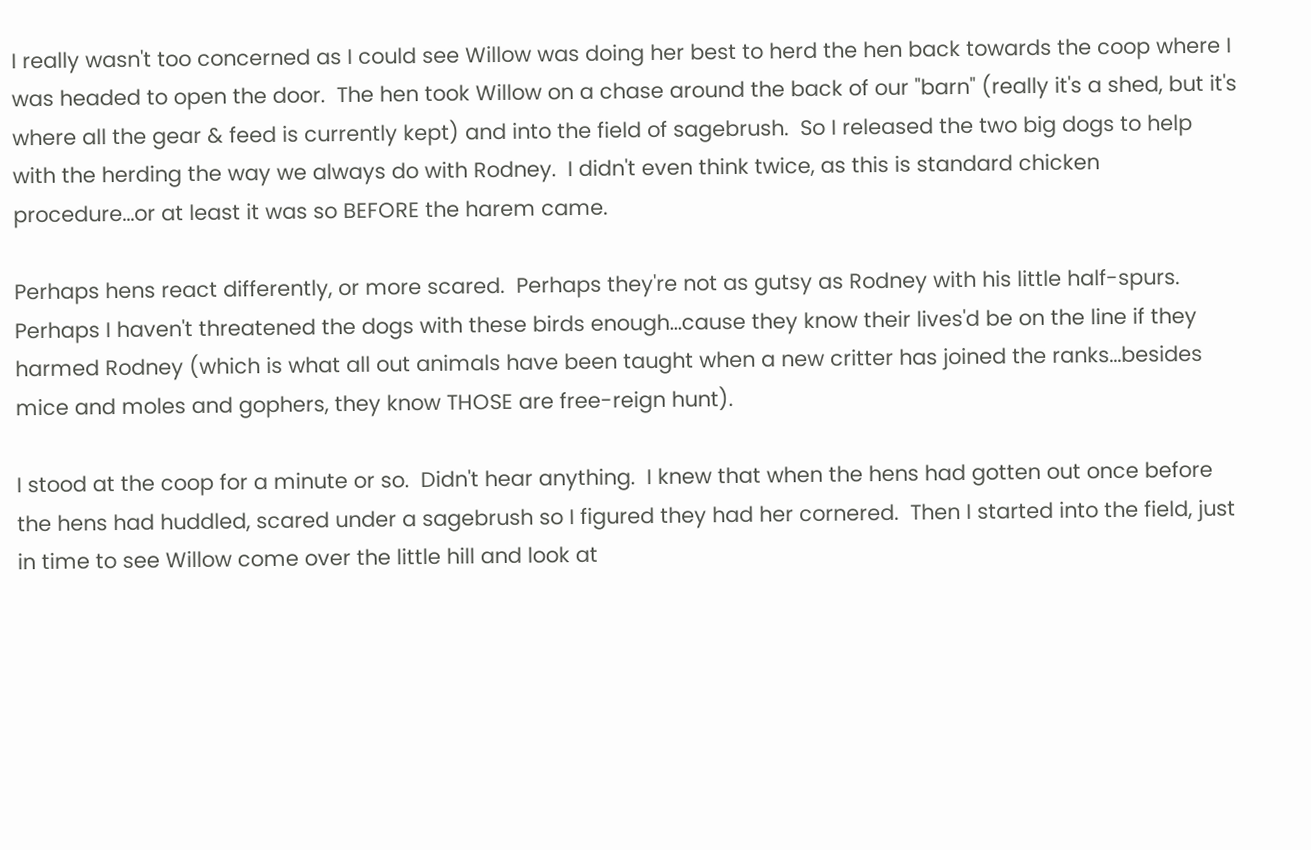I really wasn't too concerned as I could see Willow was doing her best to herd the hen back towards the coop where I was headed to open the door.  The hen took Willow on a chase around the back of our "barn" (really it's a shed, but it's where all the gear & feed is currently kept) and into the field of sagebrush.  So I released the two big dogs to help with the herding the way we always do with Rodney.  I didn't even think twice, as this is standard chicken procedure...or at least it was so BEFORE the harem came.

Perhaps hens react differently, or more scared.  Perhaps they're not as gutsy as Rodney with his little half-spurs.  Perhaps I haven't threatened the dogs with these birds enough...cause they know their lives'd be on the line if they harmed Rodney (which is what all out animals have been taught when a new critter has joined the ranks...besides mice and moles and gophers, they know THOSE are free-reign hunt).

I stood at the coop for a minute or so.  Didn't hear anything.  I knew that when the hens had gotten out once before the hens had huddled, scared under a sagebrush so I figured they had her cornered.  Then I started into the field, just in time to see Willow come over the little hill and look at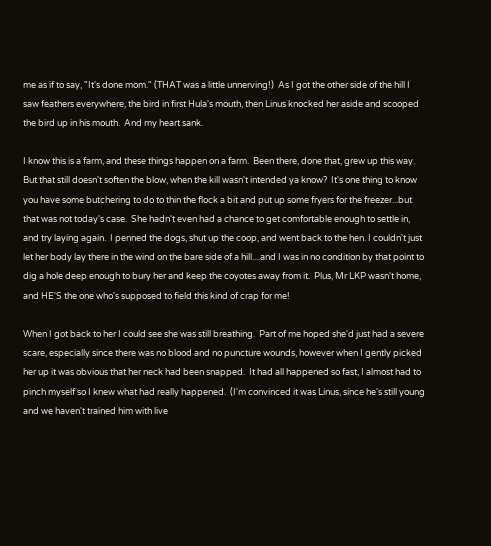me as if to say, "It's done mom." (THAT was a little unnerving!)  As I got the other side of the hill I saw feathers everywhere, the bird in first Hula's mouth, then Linus knocked her aside and scooped the bird up in his mouth.  And my heart sank.

I know this is a farm, and these things happen on a farm.  Been there, done that, grew up this way.  But that still doesn't soften the blow, when the kill wasn't intended ya know?  It's one thing to know you have some butchering to do to thin the flock a bit and put up some fryers for the freezer...but that was not today's case.  She hadn't even had a chance to get comfortable enough to settle in, and try laying again.  I penned the dogs, shut up the coop, and went back to the hen. I couldn't just let her body lay there in the wind on the bare side of a hill....and I was in no condition by that point to dig a hole deep enough to bury her and keep the coyotes away from it.  Plus, Mr LKP wasn't home, and HE'S the one who's supposed to field this kind of crap for me!

When I got back to her I could see she was still breathing.  Part of me hoped she'd just had a severe scare, especially since there was no blood and no puncture wounds, however when I gently picked her up it was obvious that her neck had been snapped.  It had all happened so fast, I almost had to pinch myself so I knew what had really happened.  (I'm convinced it was Linus, since he's still young and we haven't trained him with live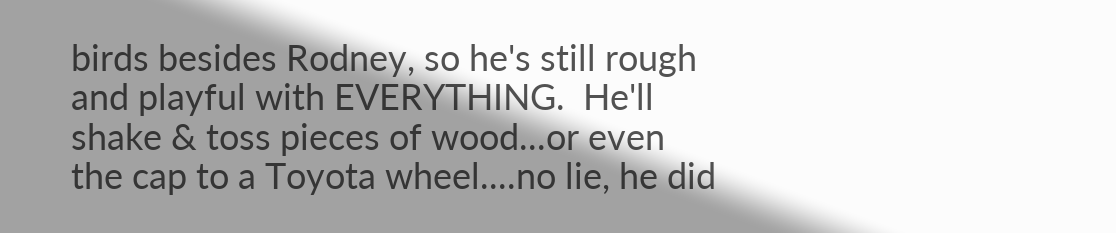birds besides Rodney, so he's still rough and playful with EVERYTHING.  He'll shake & toss pieces of wood...or even the cap to a Toyota wheel....no lie, he did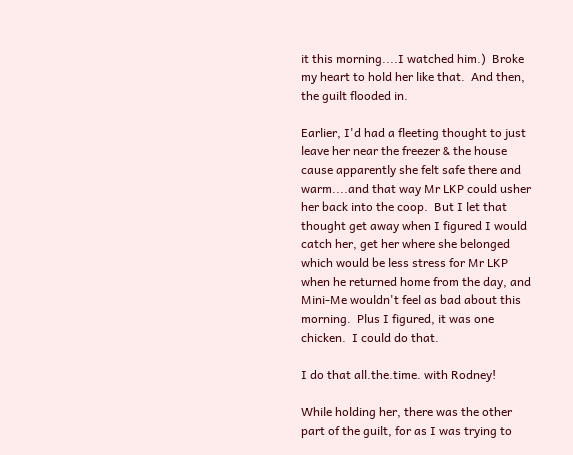it this morning....I watched him.)  Broke my heart to hold her like that.  And then, the guilt flooded in.

Earlier, I'd had a fleeting thought to just leave her near the freezer & the house cause apparently she felt safe there and warm....and that way Mr LKP could usher her back into the coop.  But I let that thought get away when I figured I would catch her, get her where she belonged which would be less stress for Mr LKP when he returned home from the day, and Mini-Me wouldn't feel as bad about this morning.  Plus I figured, it was one chicken.  I could do that.

I do that all.the.time. with Rodney!

While holding her, there was the other part of the guilt, for as I was trying to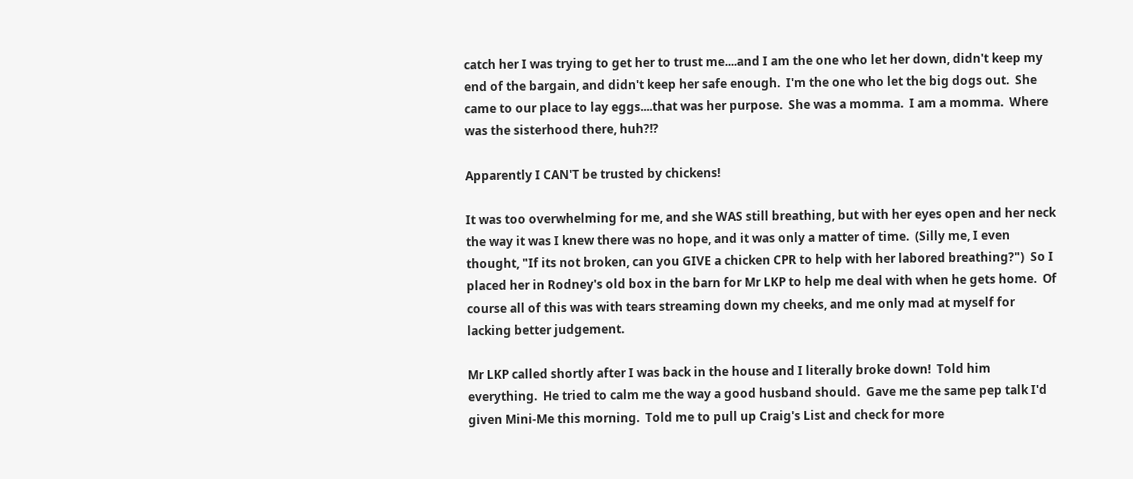catch her I was trying to get her to trust me....and I am the one who let her down, didn't keep my end of the bargain, and didn't keep her safe enough.  I'm the one who let the big dogs out.  She came to our place to lay eggs....that was her purpose.  She was a momma.  I am a momma.  Where was the sisterhood there, huh?!?

Apparently I CAN'T be trusted by chickens!

It was too overwhelming for me, and she WAS still breathing, but with her eyes open and her neck the way it was I knew there was no hope, and it was only a matter of time.  (Silly me, I even thought, "If its not broken, can you GIVE a chicken CPR to help with her labored breathing?")  So I placed her in Rodney's old box in the barn for Mr LKP to help me deal with when he gets home.  Of course all of this was with tears streaming down my cheeks, and me only mad at myself for lacking better judgement.

Mr LKP called shortly after I was back in the house and I literally broke down!  Told him everything.  He tried to calm me the way a good husband should.  Gave me the same pep talk I'd given Mini-Me this morning.  Told me to pull up Craig's List and check for more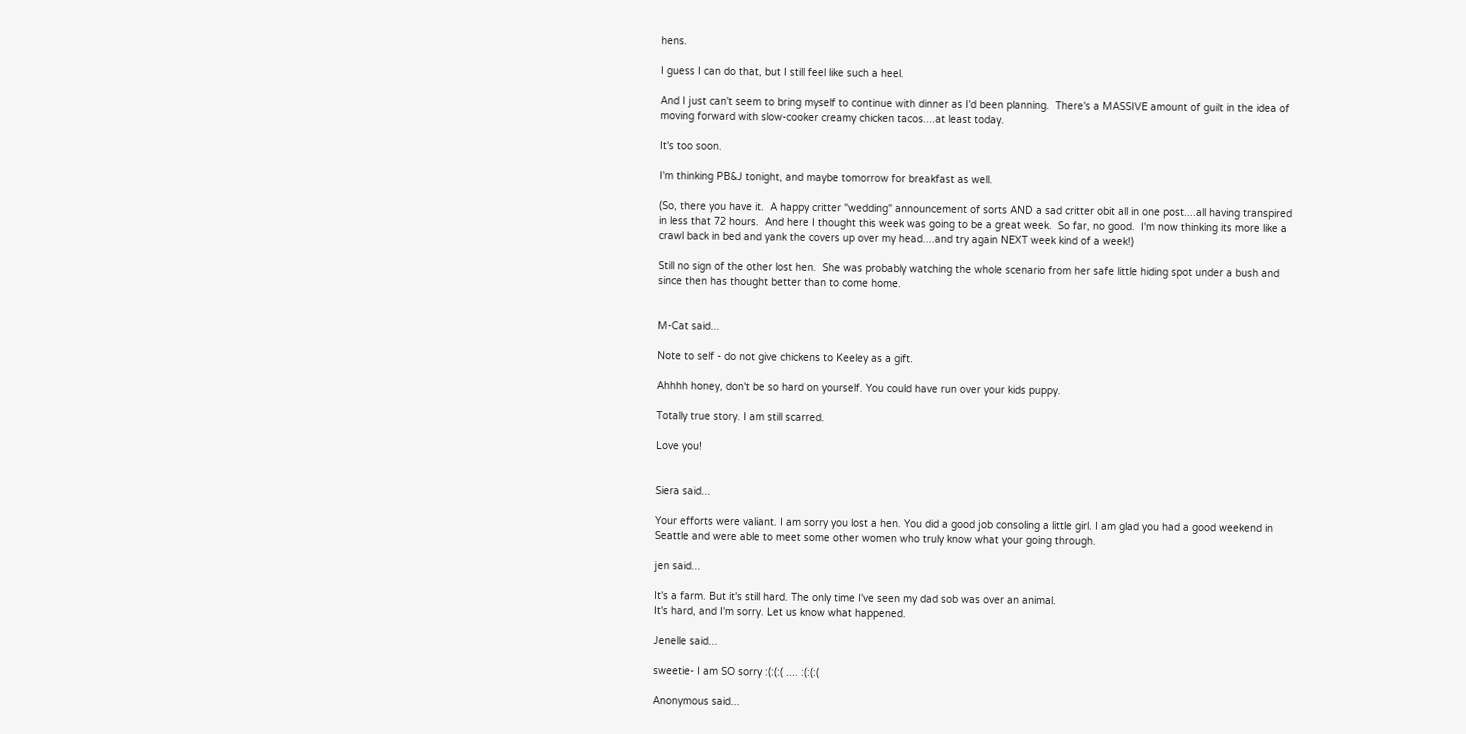hens.

I guess I can do that, but I still feel like such a heel.

And I just can't seem to bring myself to continue with dinner as I'd been planning.  There's a MASSIVE amount of guilt in the idea of moving forward with slow-cooker creamy chicken tacos....at least today.

It's too soon.

I'm thinking PB&J tonight, and maybe tomorrow for breakfast as well.

(So, there you have it.  A happy critter "wedding" announcement of sorts AND a sad critter obit all in one post....all having transpired in less that 72 hours.  And here I thought this week was going to be a great week.  So far, no good.  I'm now thinking its more like a crawl back in bed and yank the covers up over my head....and try again NEXT week kind of a week!)

Still no sign of the other lost hen.  She was probably watching the whole scenario from her safe little hiding spot under a bush and since then has thought better than to come home.


M-Cat said...

Note to self - do not give chickens to Keeley as a gift.

Ahhhh honey, don't be so hard on yourself. You could have run over your kids puppy.

Totally true story. I am still scarred.

Love you!


Siera said...

Your efforts were valiant. I am sorry you lost a hen. You did a good job consoling a little girl. I am glad you had a good weekend in Seattle and were able to meet some other women who truly know what your going through.

jen said...

It's a farm. But it's still hard. The only time I've seen my dad sob was over an animal.
It's hard, and I'm sorry. Let us know what happened.

Jenelle said...

sweetie- I am SO sorry :(:(:( .... :(:(:(

Anonymous said...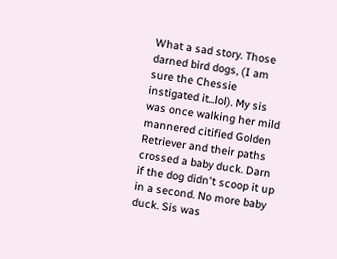What a sad story. Those darned bird dogs, (I am sure the Chessie instigated it...lol). My sis was once walking her mild mannered citified Golden Retriever and their paths crossed a baby duck. Darn if the dog didn't scoop it up in a second. No more baby duck. Sis was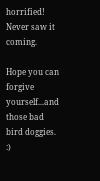horrified! Never saw it coming.

Hope you can forgive yourself...and those bad bird doggies. :)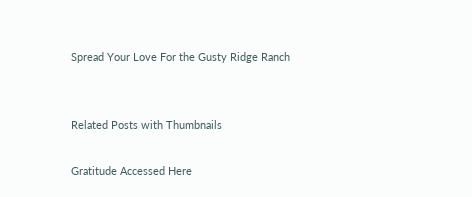Spread Your Love For the Gusty Ridge Ranch


Related Posts with Thumbnails

Gratitude Accessed Here